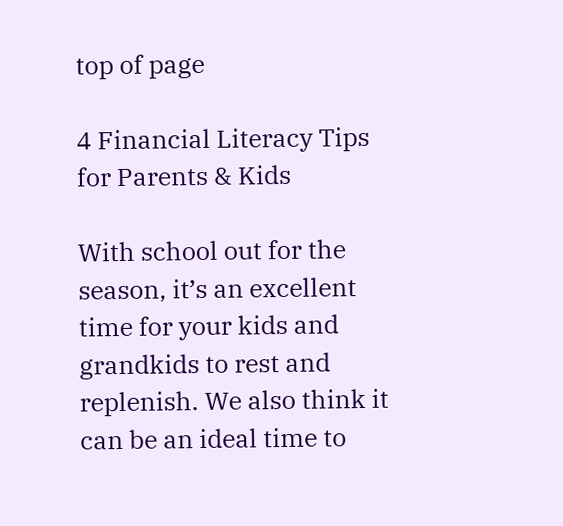top of page

4 Financial Literacy Tips for Parents & Kids

With school out for the season, it’s an excellent time for your kids and grandkids to rest and replenish. We also think it can be an ideal time to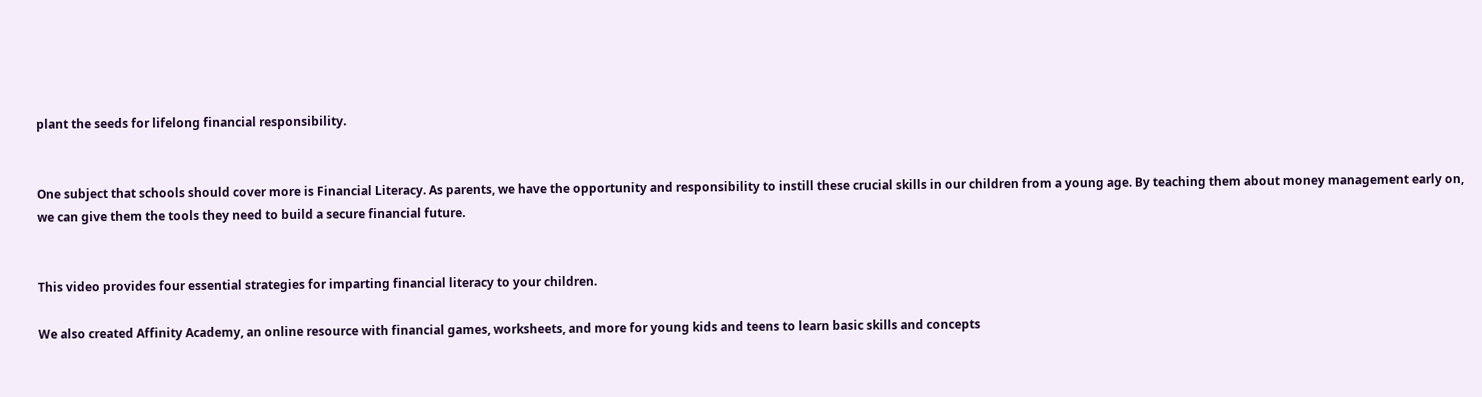plant the seeds for lifelong financial responsibility.


One subject that schools should cover more is Financial Literacy. As parents, we have the opportunity and responsibility to instill these crucial skills in our children from a young age. By teaching them about money management early on, we can give them the tools they need to build a secure financial future.


This video provides four essential strategies for imparting financial literacy to your children.

We also created Affinity Academy, an online resource with financial games, worksheets, and more for young kids and teens to learn basic skills and concepts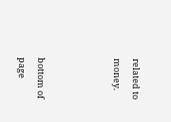related to money.



bottom of page